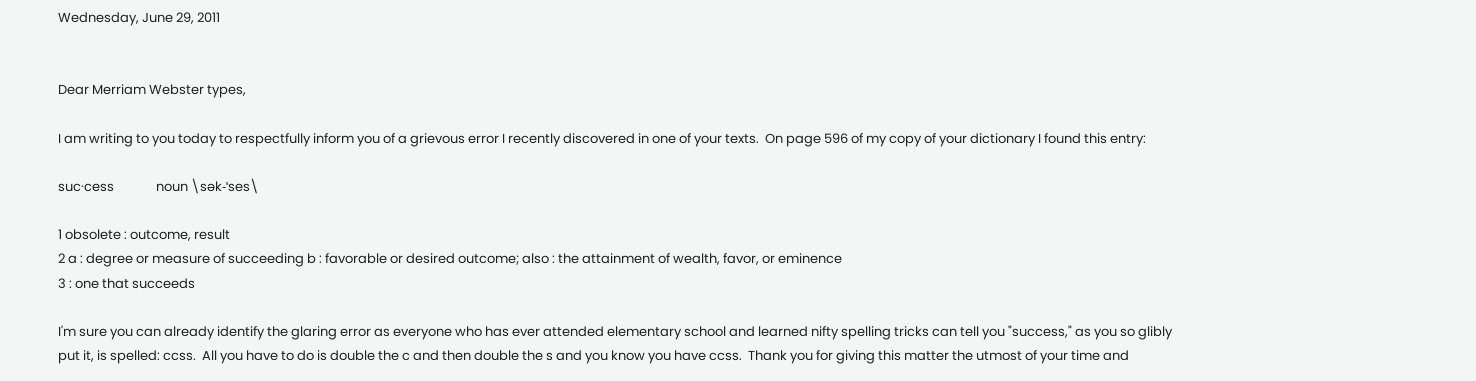Wednesday, June 29, 2011


Dear Merriam Webster types,

I am writing to you today to respectfully inform you of a grievous error I recently discovered in one of your texts.  On page 596 of my copy of your dictionary I found this entry:

suc·cess              noun \sək-ˈses\

1 obsolete : outcome, result
2 a : degree or measure of succeeding b : favorable or desired outcome; also : the attainment of wealth, favor, or eminence
3 : one that succeeds

I'm sure you can already identify the glaring error as everyone who has ever attended elementary school and learned nifty spelling tricks can tell you "success," as you so glibly put it, is spelled: ccss.  All you have to do is double the c and then double the s and you know you have ccss.  Thank you for giving this matter the utmost of your time and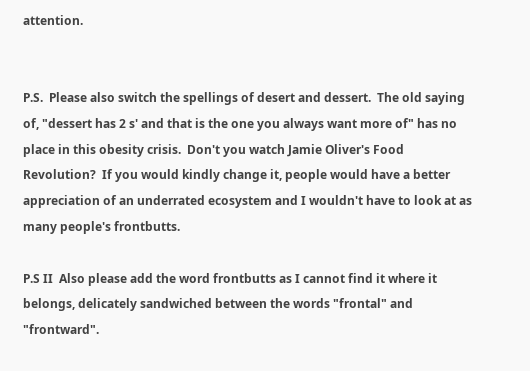attention.


P.S.  Please also switch the spellings of desert and dessert.  The old saying of, "dessert has 2 s' and that is the one you always want more of" has no place in this obesity crisis.  Don't you watch Jamie Oliver's Food Revolution?  If you would kindly change it, people would have a better appreciation of an underrated ecosystem and I wouldn't have to look at as many people's frontbutts.

P.S II  Also please add the word frontbutts as I cannot find it where it belongs, delicately sandwiched between the words "frontal" and "frontward".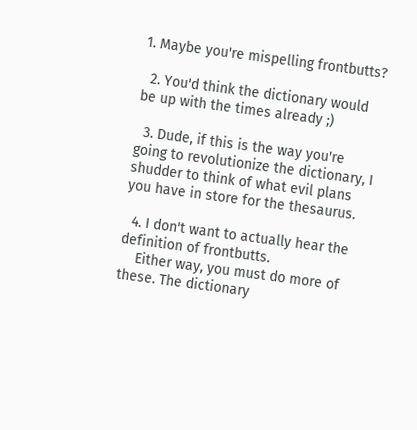1. Maybe you're mispelling frontbutts?

  2. You'd think the dictionary would be up with the times already ;)

  3. Dude, if this is the way you're going to revolutionize the dictionary, I shudder to think of what evil plans you have in store for the thesaurus.

  4. I don't want to actually hear the definition of frontbutts.
    Either way, you must do more of these. The dictionary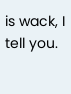is wack, I tell you.